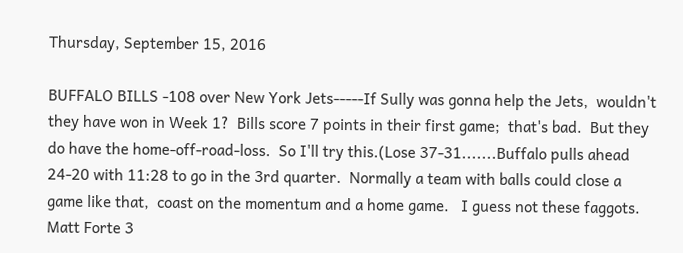Thursday, September 15, 2016

BUFFALO BILLS -108 over New York Jets-----If Sully was gonna help the Jets,  wouldn't they have won in Week 1?  Bills score 7 points in their first game;  that's bad.  But they do have the home-off-road-loss.  So I'll try this.(Lose 37-31.......Buffalo pulls ahead 24-20 with 11:28 to go in the 3rd quarter.  Normally a team with balls could close a game like that,  coast on the momentum and a home game.   I guess not these faggots.   Matt Forte 3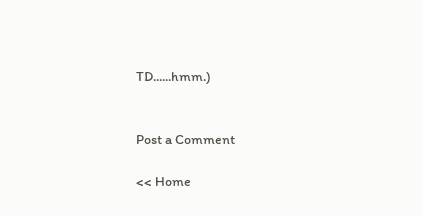TD......hmm.)


Post a Comment

<< Home